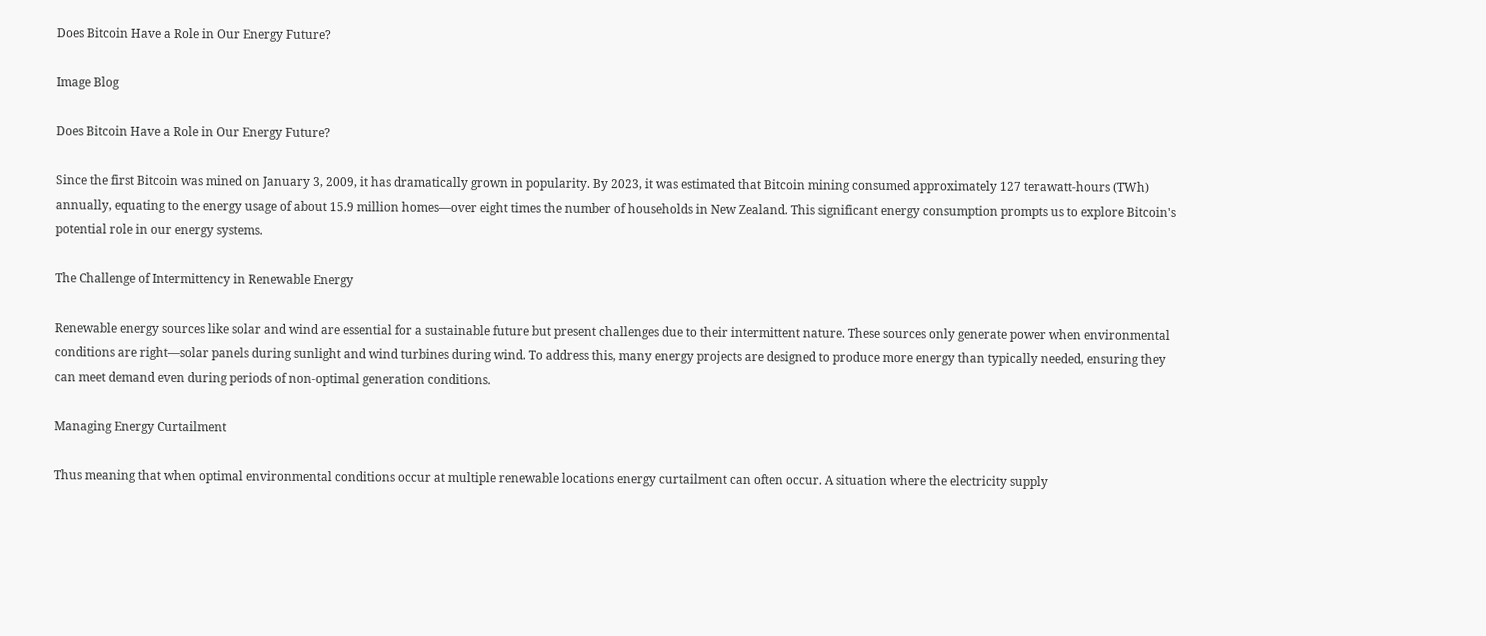Does Bitcoin Have a Role in Our Energy Future?

Image Blog

Does Bitcoin Have a Role in Our Energy Future?

Since the first Bitcoin was mined on January 3, 2009, it has dramatically grown in popularity. By 2023, it was estimated that Bitcoin mining consumed approximately 127 terawatt-hours (TWh) annually, equating to the energy usage of about 15.9 million homes—over eight times the number of households in New Zealand. This significant energy consumption prompts us to explore Bitcoin's potential role in our energy systems.

The Challenge of Intermittency in Renewable Energy

Renewable energy sources like solar and wind are essential for a sustainable future but present challenges due to their intermittent nature. These sources only generate power when environmental conditions are right—solar panels during sunlight and wind turbines during wind. To address this, many energy projects are designed to produce more energy than typically needed, ensuring they can meet demand even during periods of non-optimal generation conditions.

Managing Energy Curtailment

Thus meaning that when optimal environmental conditions occur at multiple renewable locations energy curtailment can often occur. A situation where the electricity supply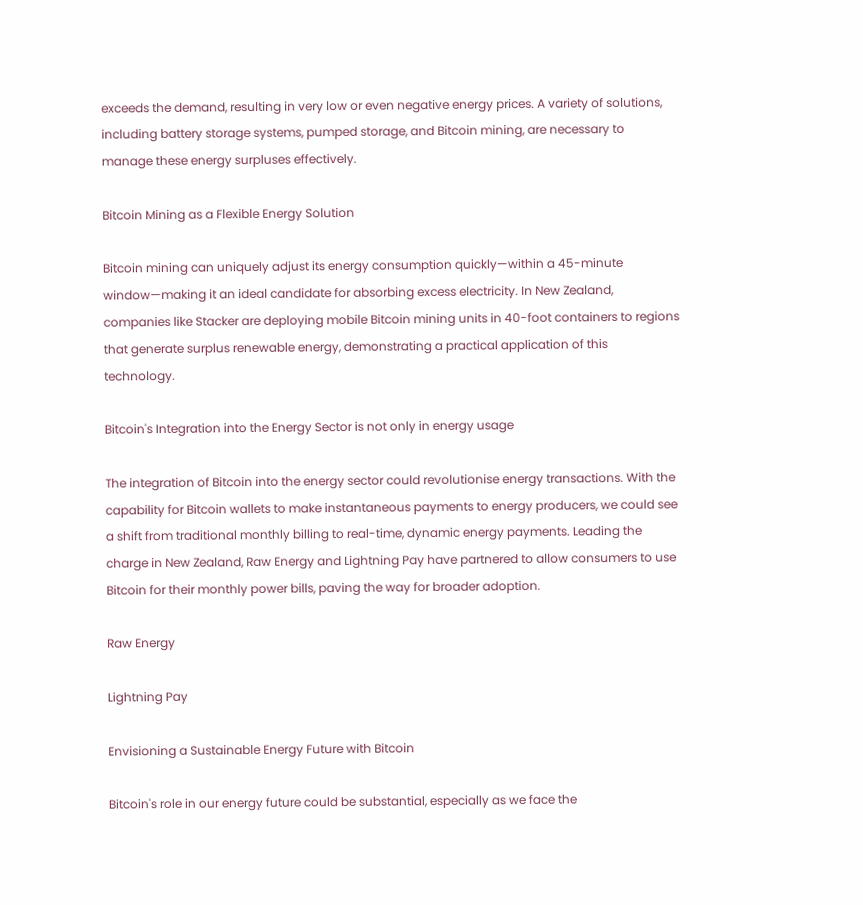exceeds the demand, resulting in very low or even negative energy prices. A variety of solutions, including battery storage systems, pumped storage, and Bitcoin mining, are necessary to manage these energy surpluses effectively.

Bitcoin Mining as a Flexible Energy Solution

Bitcoin mining can uniquely adjust its energy consumption quickly—within a 45-minute window—making it an ideal candidate for absorbing excess electricity. In New Zealand, companies like Stacker are deploying mobile Bitcoin mining units in 40-foot containers to regions that generate surplus renewable energy, demonstrating a practical application of this technology.

Bitcoin's Integration into the Energy Sector is not only in energy usage

The integration of Bitcoin into the energy sector could revolutionise energy transactions. With the capability for Bitcoin wallets to make instantaneous payments to energy producers, we could see a shift from traditional monthly billing to real-time, dynamic energy payments. Leading the charge in New Zealand, Raw Energy and Lightning Pay have partnered to allow consumers to use Bitcoin for their monthly power bills, paving the way for broader adoption.

Raw Energy

Lightning Pay

Envisioning a Sustainable Energy Future with Bitcoin

Bitcoin's role in our energy future could be substantial, especially as we face the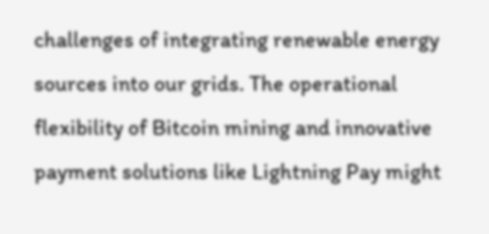challenges of integrating renewable energy sources into our grids. The operational flexibility of Bitcoin mining and innovative payment solutions like Lightning Pay might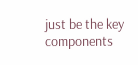just be the key components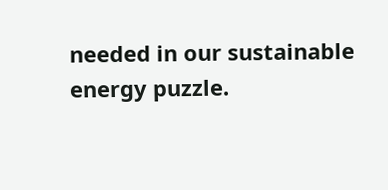needed in our sustainable energy puzzle.